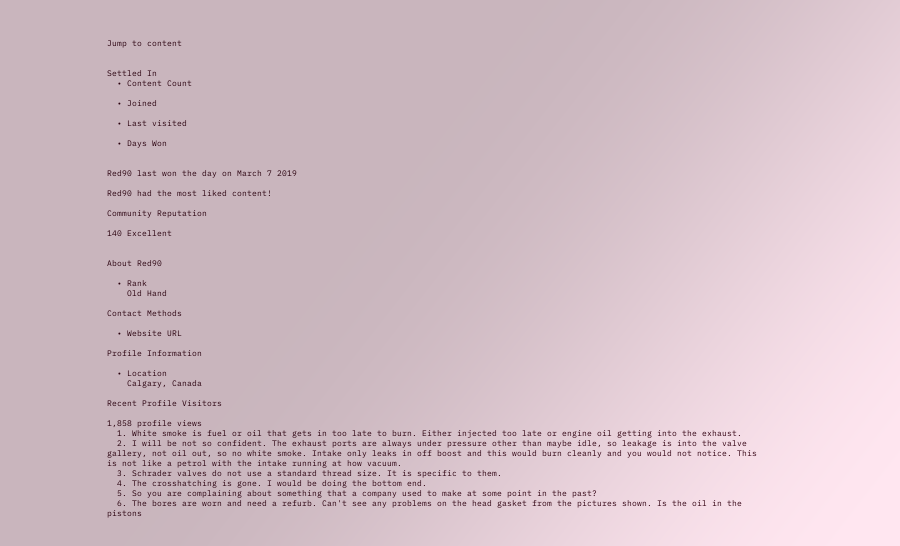Jump to content


Settled In
  • Content Count

  • Joined

  • Last visited

  • Days Won


Red90 last won the day on March 7 2019

Red90 had the most liked content!

Community Reputation

140 Excellent


About Red90

  • Rank
    Old Hand

Contact Methods

  • Website URL

Profile Information

  • Location
    Calgary, Canada

Recent Profile Visitors

1,858 profile views
  1. White smoke is fuel or oil that gets in too late to burn. Either injected too late or engine oil getting into the exhaust.
  2. I will be not so confident. The exhaust ports are always under pressure other than maybe idle, so leakage is into the valve gallery, not oil out, so no white smoke. Intake only leaks in off boost and this would burn cleanly and you would not notice. This is not like a petrol with the intake running at how vacuum.
  3. Schrader valves do not use a standard thread size. It is specific to them.
  4. The crosshatching is gone. I would be doing the bottom end.
  5. So you are complaining about something that a company used to make at some point in the past?
  6. The bores are worn and need a refurb. Can't see any problems on the head gasket from the pictures shown. Is the oil in the pistons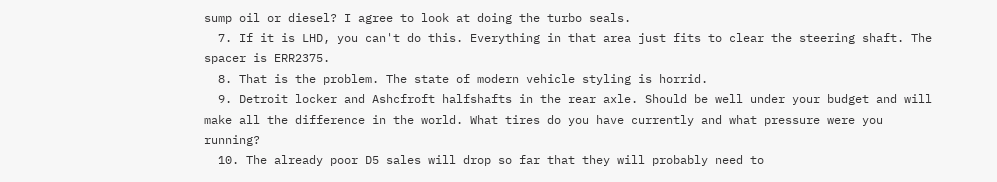sump oil or diesel? I agree to look at doing the turbo seals.
  7. If it is LHD, you can't do this. Everything in that area just fits to clear the steering shaft. The spacer is ERR2375.
  8. That is the problem. The state of modern vehicle styling is horrid.
  9. Detroit locker and Ashcfroft halfshafts in the rear axle. Should be well under your budget and will make all the difference in the world. What tires do you have currently and what pressure were you running?
  10. The already poor D5 sales will drop so far that they will probably need to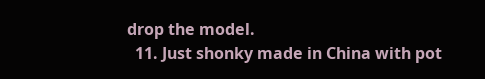drop the model.
  11. Just shonky made in China with pot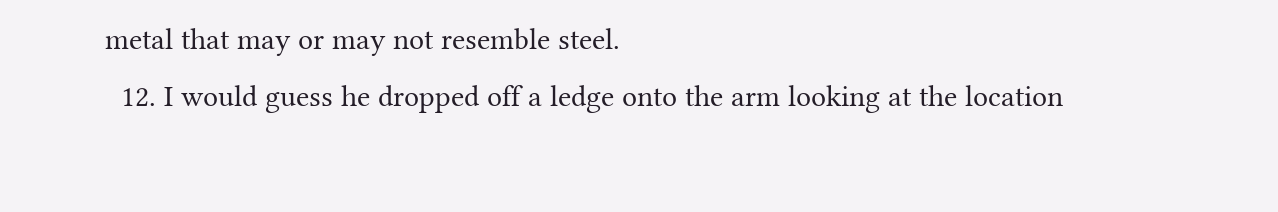metal that may or may not resemble steel.
  12. I would guess he dropped off a ledge onto the arm looking at the location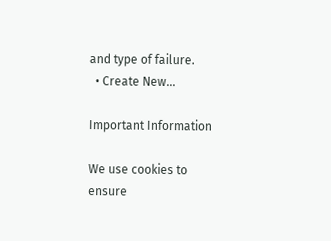and type of failure.
  • Create New...

Important Information

We use cookies to ensure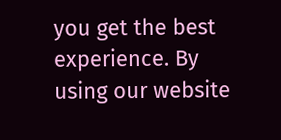you get the best experience. By using our website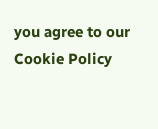you agree to our Cookie Policy